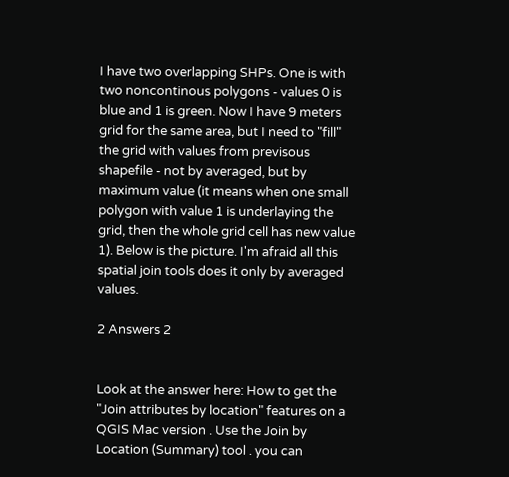I have two overlapping SHPs. One is with two noncontinous polygons - values 0 is blue and 1 is green. Now I have 9 meters grid for the same area, but I need to "fill" the grid with values from previsous shapefile - not by averaged, but by maximum value (it means when one small polygon with value 1 is underlaying the grid, then the whole grid cell has new value 1). Below is the picture. I'm afraid all this spatial join tools does it only by averaged values.

2 Answers 2


Look at the answer here: How to get the "Join attributes by location" features on a QGIS Mac version . Use the Join by Location (Summary) tool . you can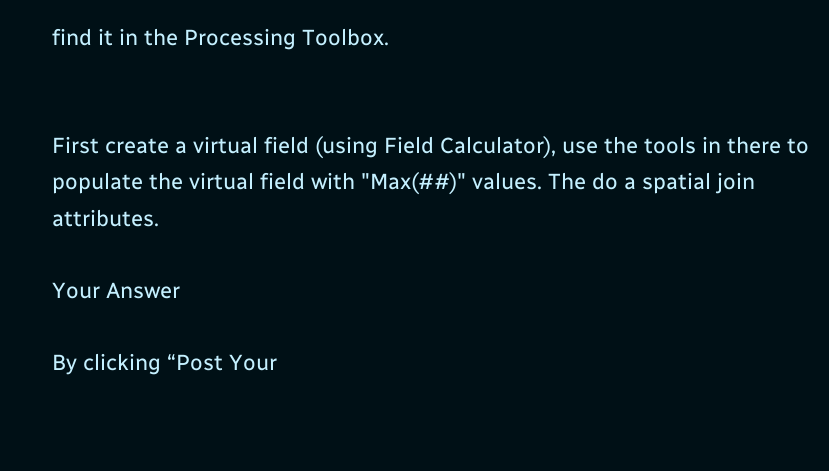find it in the Processing Toolbox.


First create a virtual field (using Field Calculator), use the tools in there to populate the virtual field with "Max(##)" values. The do a spatial join attributes.

Your Answer

By clicking “Post Your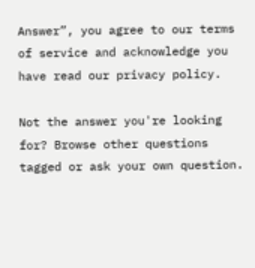Answer”, you agree to our terms of service and acknowledge you have read our privacy policy.

Not the answer you're looking for? Browse other questions tagged or ask your own question.